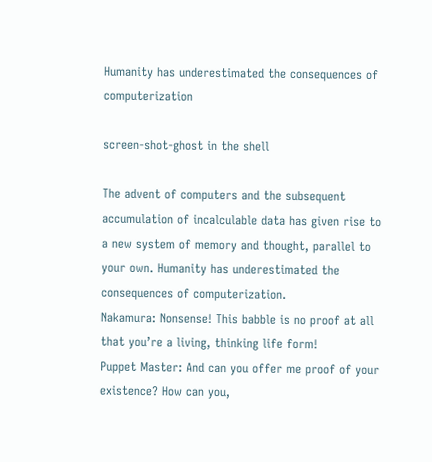Humanity has underestimated the consequences of computerization

screen-shot-ghost in the shell

The advent of computers and the subsequent accumulation of incalculable data has given rise to a new system of memory and thought, parallel to your own. Humanity has underestimated the consequences of computerization.
Nakamura: Nonsense! This babble is no proof at all that you’re a living, thinking life form!
Puppet Master: And can you offer me proof of your existence? How can you,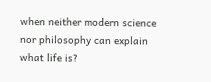when neither modern science nor philosophy can explain what life is?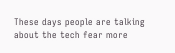These days people are talking about the tech fear more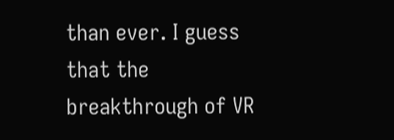than ever. I guess that the breakthrough of VR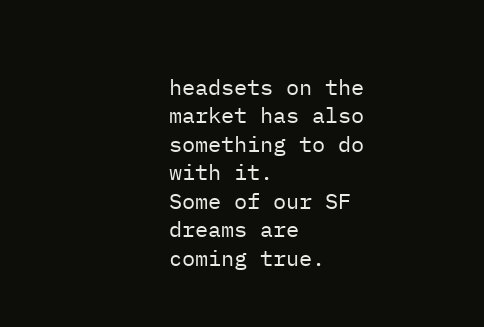headsets on the market has also something to do with it.
Some of our SF dreams are coming true.